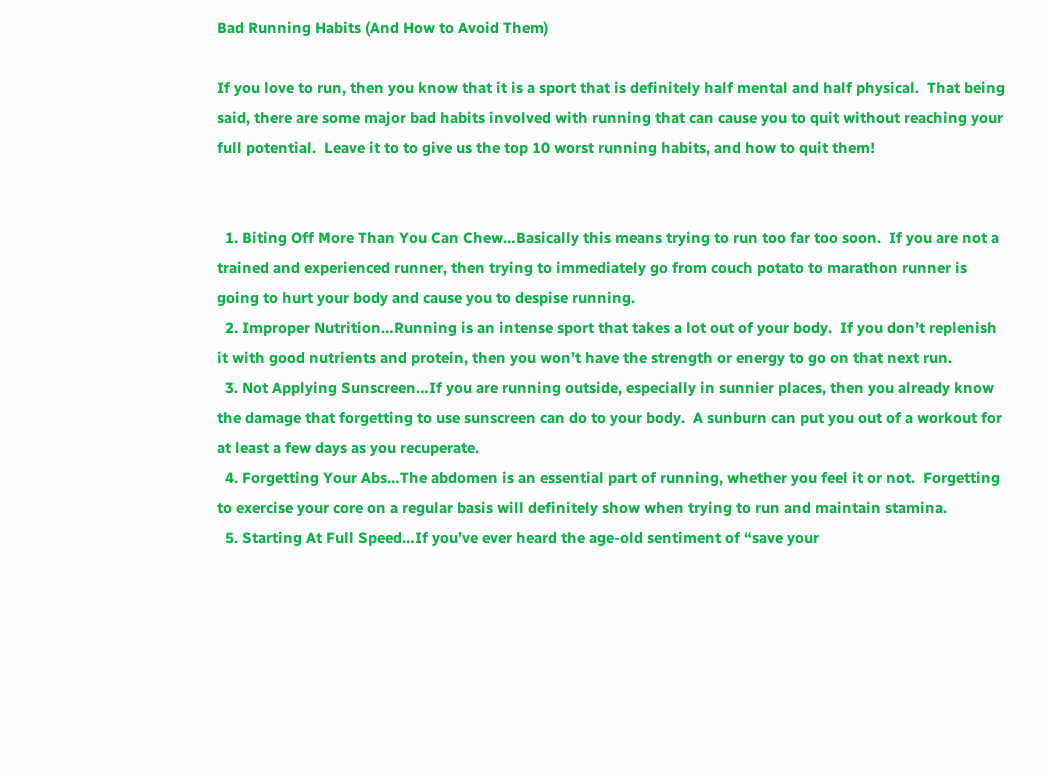Bad Running Habits (And How to Avoid Them)

If you love to run, then you know that it is a sport that is definitely half mental and half physical.  That being said, there are some major bad habits involved with running that can cause you to quit without reaching your full potential.  Leave it to to give us the top 10 worst running habits, and how to quit them!


  1. Biting Off More Than You Can Chew…Basically this means trying to run too far too soon.  If you are not a trained and experienced runner, then trying to immediately go from couch potato to marathon runner is going to hurt your body and cause you to despise running.
  2. Improper Nutrition…Running is an intense sport that takes a lot out of your body.  If you don’t replenish it with good nutrients and protein, then you won’t have the strength or energy to go on that next run.
  3. Not Applying Sunscreen…If you are running outside, especially in sunnier places, then you already know the damage that forgetting to use sunscreen can do to your body.  A sunburn can put you out of a workout for at least a few days as you recuperate.
  4. Forgetting Your Abs…The abdomen is an essential part of running, whether you feel it or not.  Forgetting to exercise your core on a regular basis will definitely show when trying to run and maintain stamina.
  5. Starting At Full Speed…If you’ve ever heard the age-old sentiment of “save your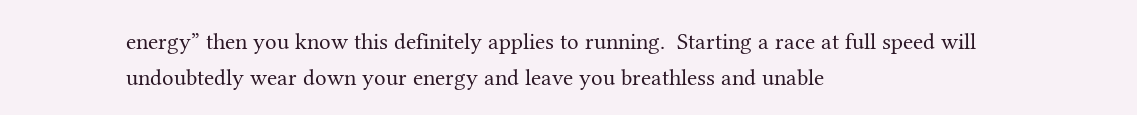energy” then you know this definitely applies to running.  Starting a race at full speed will undoubtedly wear down your energy and leave you breathless and unable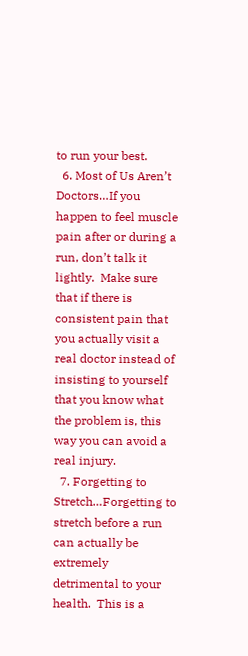to run your best.
  6. Most of Us Aren’t Doctors…If you happen to feel muscle pain after or during a run, don’t talk it lightly.  Make sure that if there is consistent pain that you actually visit a real doctor instead of insisting to yourself that you know what the problem is, this way you can avoid a real injury.
  7. Forgetting to Stretch…Forgetting to stretch before a run can actually be extremely detrimental to your health.  This is a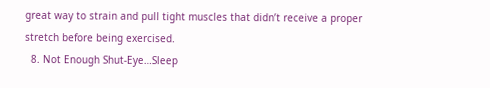great way to strain and pull tight muscles that didn’t receive a proper stretch before being exercised.
  8. Not Enough Shut-Eye…Sleep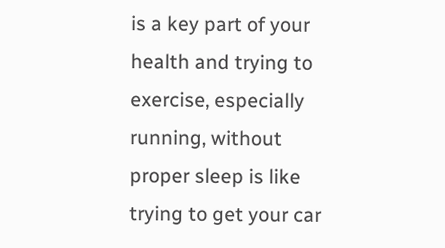is a key part of your health and trying to exercise, especially running, without proper sleep is like trying to get your car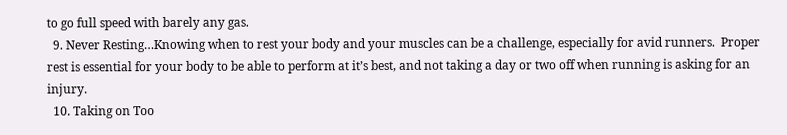to go full speed with barely any gas.
  9. Never Resting…Knowing when to rest your body and your muscles can be a challenge, especially for avid runners.  Proper rest is essential for your body to be able to perform at it’s best, and not taking a day or two off when running is asking for an injury.
  10. Taking on Too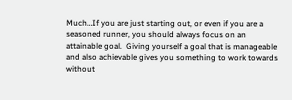Much…If you are just starting out, or even if you are a seasoned runner, you should always focus on an attainable goal.  Giving yourself a goal that is manageable and also achievable gives you something to work towards without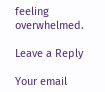feeling overwhelmed.

Leave a Reply

Your email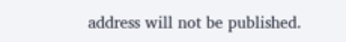address will not be published.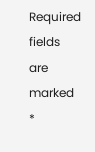Required fields are marked *